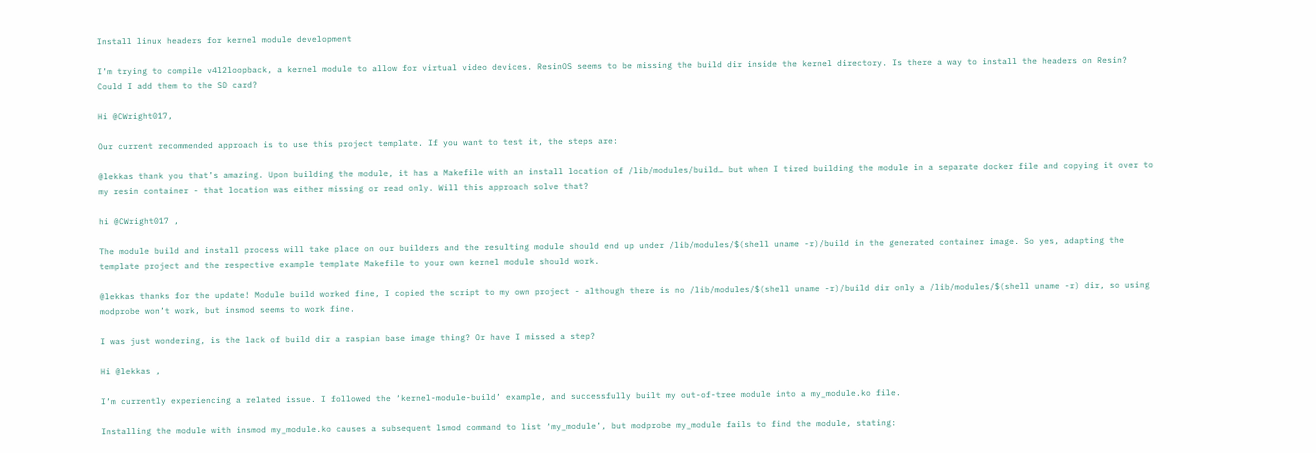Install linux headers for kernel module development

I’m trying to compile v4l2loopback, a kernel module to allow for virtual video devices. ResinOS seems to be missing the build dir inside the kernel directory. Is there a way to install the headers on Resin? Could I add them to the SD card?

Hi @CWright017,

Our current recommended approach is to use this project template. If you want to test it, the steps are:

@lekkas thank you that’s amazing. Upon building the module, it has a Makefile with an install location of /lib/modules/build… but when I tired building the module in a separate docker file and copying it over to my resin container - that location was either missing or read only. Will this approach solve that?

hi @CWright017 ,

The module build and install process will take place on our builders and the resulting module should end up under /lib/modules/$(shell uname -r)/build in the generated container image. So yes, adapting the template project and the respective example template Makefile to your own kernel module should work.

@lekkas thanks for the update! Module build worked fine, I copied the script to my own project - although there is no /lib/modules/$(shell uname -r)/build dir only a /lib/modules/$(shell uname -r) dir, so using modprobe won’t work, but insmod seems to work fine.

I was just wondering, is the lack of build dir a raspian base image thing? Or have I missed a step?

Hi @lekkas ,

I’m currently experiencing a related issue. I followed the ‘kernel-module-build’ example, and successfully built my out-of-tree module into a my_module.ko file.

Installing the module with insmod my_module.ko causes a subsequent lsmod command to list ‘my_module’, but modprobe my_module fails to find the module, stating: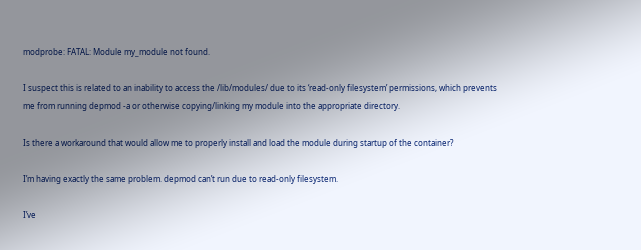modprobe: FATAL: Module my_module not found.

I suspect this is related to an inability to access the /lib/modules/ due to its ‘read-only filesystem’ permissions, which prevents me from running depmod -a or otherwise copying/linking my module into the appropriate directory.

Is there a workaround that would allow me to properly install and load the module during startup of the container?

I’m having exactly the same problem. depmod can’t run due to read-only filesystem.

I’ve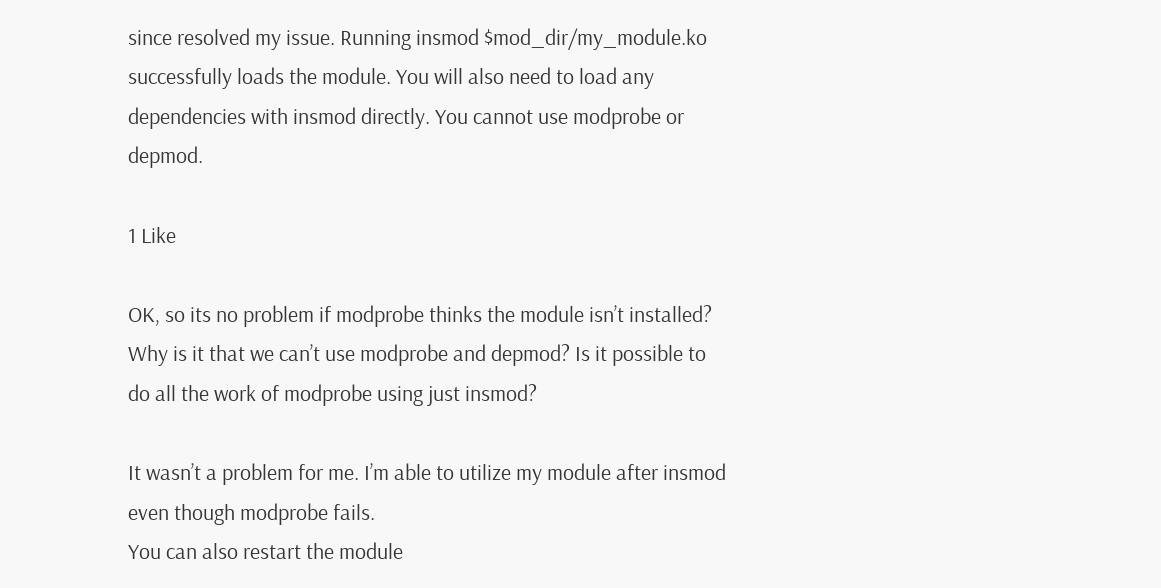since resolved my issue. Running insmod $mod_dir/my_module.ko successfully loads the module. You will also need to load any dependencies with insmod directly. You cannot use modprobe or depmod.

1 Like

OK, so its no problem if modprobe thinks the module isn’t installed?
Why is it that we can’t use modprobe and depmod? Is it possible to do all the work of modprobe using just insmod?

It wasn’t a problem for me. I’m able to utilize my module after insmod even though modprobe fails.
You can also restart the module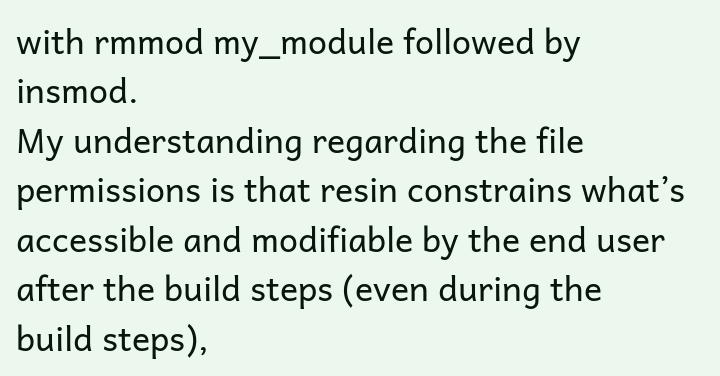with rmmod my_module followed by insmod.
My understanding regarding the file permissions is that resin constrains what’s accessible and modifiable by the end user after the build steps (even during the build steps),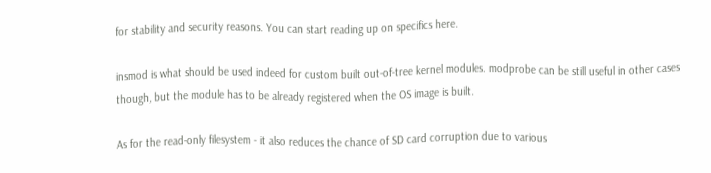for stability and security reasons. You can start reading up on specifics here.

insmod is what should be used indeed for custom built out-of-tree kernel modules. modprobe can be still useful in other cases though, but the module has to be already registered when the OS image is built.

As for the read-only filesystem - it also reduces the chance of SD card corruption due to various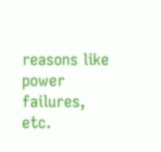reasons like power failures, etc.